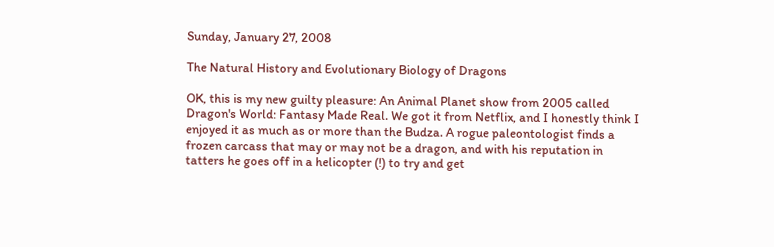Sunday, January 27, 2008

The Natural History and Evolutionary Biology of Dragons

OK, this is my new guilty pleasure: An Animal Planet show from 2005 called Dragon's World: Fantasy Made Real. We got it from Netflix, and I honestly think I enjoyed it as much as or more than the Budza. A rogue paleontologist finds a frozen carcass that may or may not be a dragon, and with his reputation in tatters he goes off in a helicopter (!) to try and get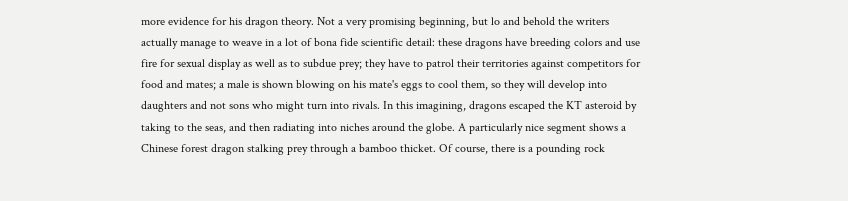more evidence for his dragon theory. Not a very promising beginning, but lo and behold the writers actually manage to weave in a lot of bona fide scientific detail: these dragons have breeding colors and use fire for sexual display as well as to subdue prey; they have to patrol their territories against competitors for food and mates; a male is shown blowing on his mate's eggs to cool them, so they will develop into daughters and not sons who might turn into rivals. In this imagining, dragons escaped the KT asteroid by taking to the seas, and then radiating into niches around the globe. A particularly nice segment shows a Chinese forest dragon stalking prey through a bamboo thicket. Of course, there is a pounding rock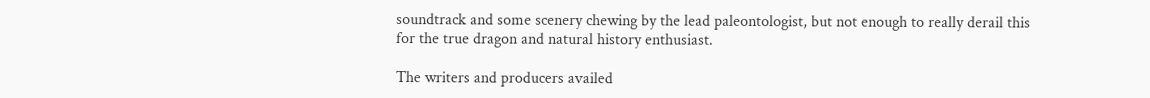soundtrack and some scenery chewing by the lead paleontologist, but not enough to really derail this for the true dragon and natural history enthusiast.

The writers and producers availed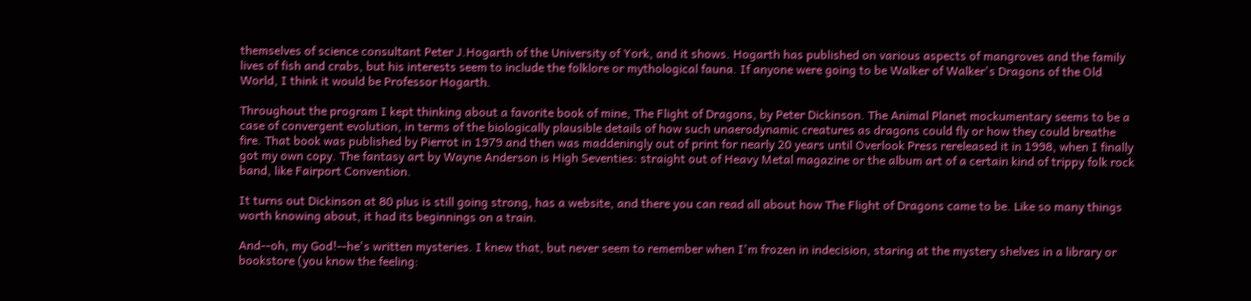themselves of science consultant Peter J.Hogarth of the University of York, and it shows. Hogarth has published on various aspects of mangroves and the family lives of fish and crabs, but his interests seem to include the folklore or mythological fauna. If anyone were going to be Walker of Walker's Dragons of the Old World, I think it would be Professor Hogarth.

Throughout the program I kept thinking about a favorite book of mine, The Flight of Dragons, by Peter Dickinson. The Animal Planet mockumentary seems to be a case of convergent evolution, in terms of the biologically plausible details of how such unaerodynamic creatures as dragons could fly or how they could breathe fire. That book was published by Pierrot in 1979 and then was maddeningly out of print for nearly 20 years until Overlook Press rereleased it in 1998, when I finally got my own copy. The fantasy art by Wayne Anderson is High Seventies: straight out of Heavy Metal magazine or the album art of a certain kind of trippy folk rock band, like Fairport Convention.

It turns out Dickinson at 80 plus is still going strong, has a website, and there you can read all about how The Flight of Dragons came to be. Like so many things worth knowing about, it had its beginnings on a train.

And--oh, my God!--he's written mysteries. I knew that, but never seem to remember when I'm frozen in indecision, staring at the mystery shelves in a library or bookstore (you know the feeling: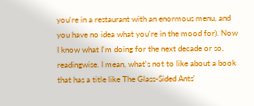you're in a restaurant with an enormous menu, and you have no idea what you're in the mood for). Now I know what I'm doing for the next decade or so, readingwise. I mean, what's not to like about a book that has a title like The Glass-Sided Ants'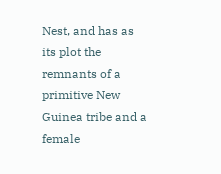Nest, and has as its plot the remnants of a primitive New Guinea tribe and a female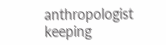anthropologist keeping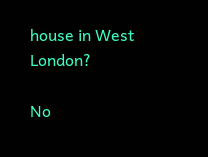house in West London?

No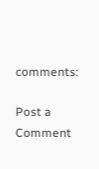comments:

Post a Comment